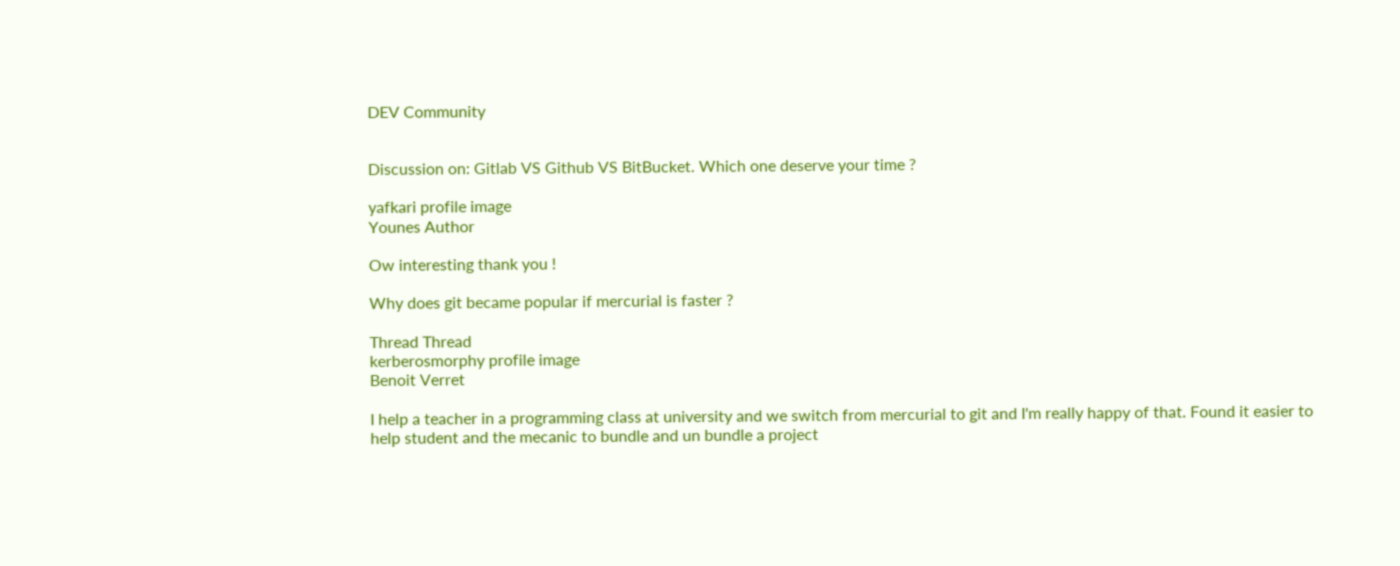DEV Community


Discussion on: Gitlab VS Github VS BitBucket. Which one deserve your time ?

yafkari profile image
Younes Author

Ow interesting thank you !

Why does git became popular if mercurial is faster ?

Thread Thread
kerberosmorphy profile image
Benoit Verret

I help a teacher in a programming class at university and we switch from mercurial to git and I'm really happy of that. Found it easier to help student and the mecanic to bundle and un bundle a project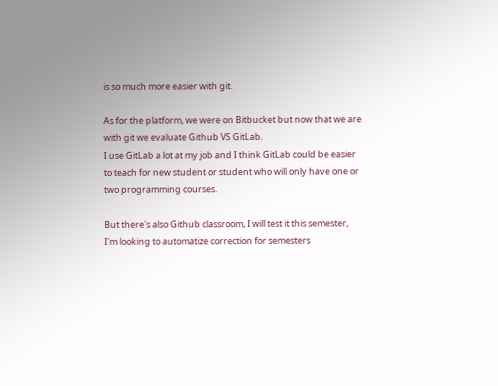is so much more easier with git.

As for the platform, we were on Bitbucket but now that we are with git we evaluate Github VS GitLab.
I use GitLab a lot at my job and I think GitLab could be easier to teach for new student or student who will only have one or two programming courses.

But there's also Github classroom, I will test it this semester, I'm looking to automatize correction for semesters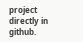project directly in github.